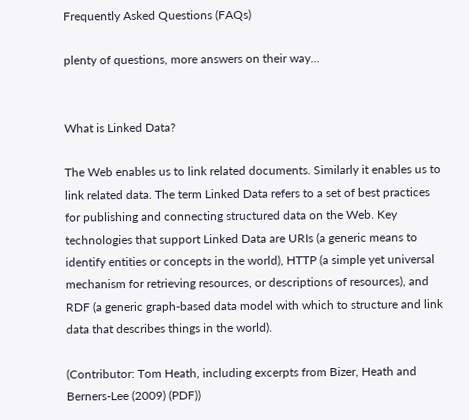Frequently Asked Questions (FAQs)

plenty of questions, more answers on their way...


What is Linked Data?

The Web enables us to link related documents. Similarly it enables us to link related data. The term Linked Data refers to a set of best practices for publishing and connecting structured data on the Web. Key technologies that support Linked Data are URIs (a generic means to identify entities or concepts in the world), HTTP (a simple yet universal mechanism for retrieving resources, or descriptions of resources), and RDF (a generic graph-based data model with which to structure and link data that describes things in the world).

(Contributor: Tom Heath, including excerpts from Bizer, Heath and Berners-Lee (2009) (PDF))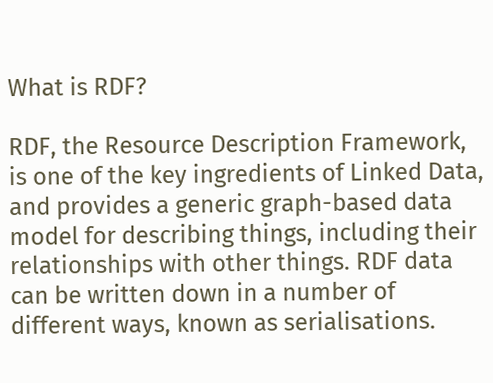What is RDF?

RDF, the Resource Description Framework, is one of the key ingredients of Linked Data, and provides a generic graph-based data model for describing things, including their relationships with other things. RDF data can be written down in a number of different ways, known as serialisations.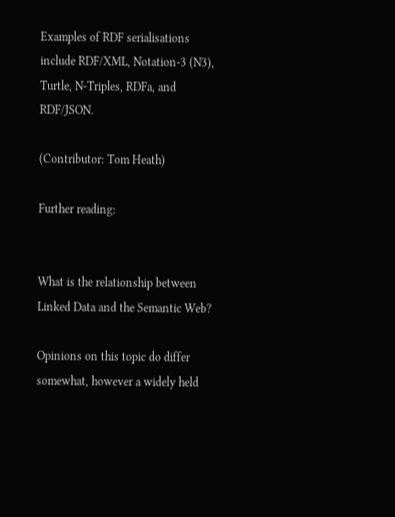Examples of RDF serialisations include RDF/XML, Notation-3 (N3), Turtle, N-Triples, RDFa, and RDF/JSON.

(Contributor: Tom Heath)

Further reading:


What is the relationship between Linked Data and the Semantic Web?

Opinions on this topic do differ somewhat, however a widely held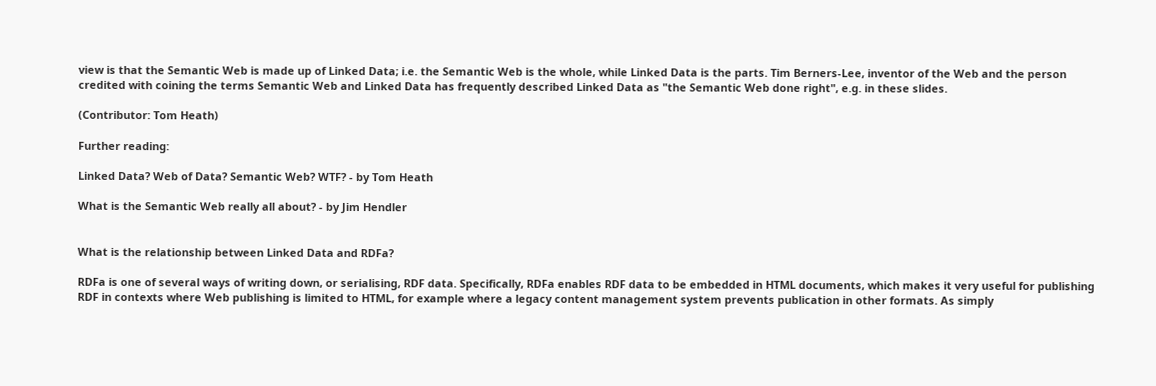view is that the Semantic Web is made up of Linked Data; i.e. the Semantic Web is the whole, while Linked Data is the parts. Tim Berners-Lee, inventor of the Web and the person credited with coining the terms Semantic Web and Linked Data has frequently described Linked Data as "the Semantic Web done right", e.g. in these slides.

(Contributor: Tom Heath)

Further reading:

Linked Data? Web of Data? Semantic Web? WTF? - by Tom Heath

What is the Semantic Web really all about? - by Jim Hendler


What is the relationship between Linked Data and RDFa?

RDFa is one of several ways of writing down, or serialising, RDF data. Specifically, RDFa enables RDF data to be embedded in HTML documents, which makes it very useful for publishing RDF in contexts where Web publishing is limited to HTML, for example where a legacy content management system prevents publication in other formats. As simply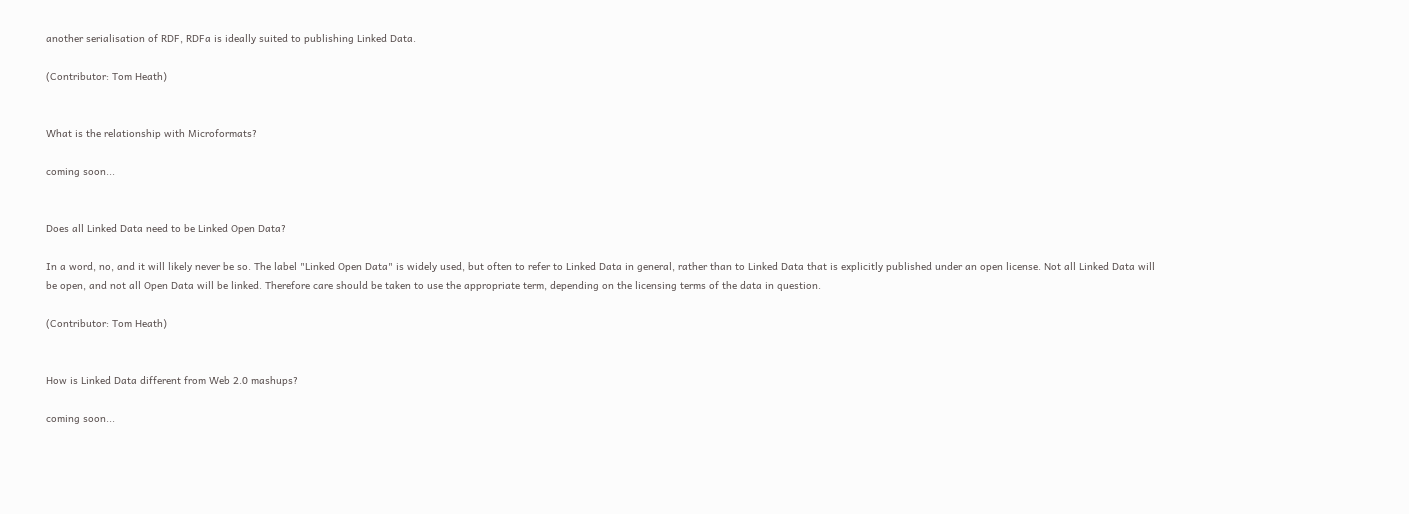another serialisation of RDF, RDFa is ideally suited to publishing Linked Data.

(Contributor: Tom Heath)


What is the relationship with Microformats?

coming soon...


Does all Linked Data need to be Linked Open Data?

In a word, no, and it will likely never be so. The label "Linked Open Data" is widely used, but often to refer to Linked Data in general, rather than to Linked Data that is explicitly published under an open license. Not all Linked Data will be open, and not all Open Data will be linked. Therefore care should be taken to use the appropriate term, depending on the licensing terms of the data in question.

(Contributor: Tom Heath)


How is Linked Data different from Web 2.0 mashups?

coming soon...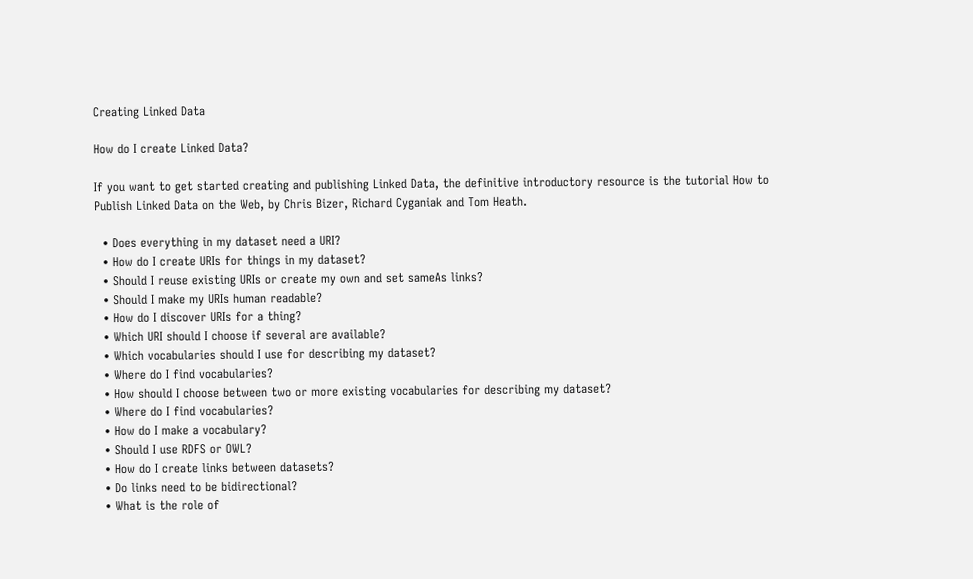Creating Linked Data

How do I create Linked Data?

If you want to get started creating and publishing Linked Data, the definitive introductory resource is the tutorial How to Publish Linked Data on the Web, by Chris Bizer, Richard Cyganiak and Tom Heath.

  • Does everything in my dataset need a URI?
  • How do I create URIs for things in my dataset?
  • Should I reuse existing URIs or create my own and set sameAs links?
  • Should I make my URIs human readable?
  • How do I discover URIs for a thing?
  • Which URI should I choose if several are available?
  • Which vocabularies should I use for describing my dataset?
  • Where do I find vocabularies?
  • How should I choose between two or more existing vocabularies for describing my dataset?
  • Where do I find vocabularies?
  • How do I make a vocabulary?
  • Should I use RDFS or OWL?
  • How do I create links between datasets?
  • Do links need to be bidirectional?
  • What is the role of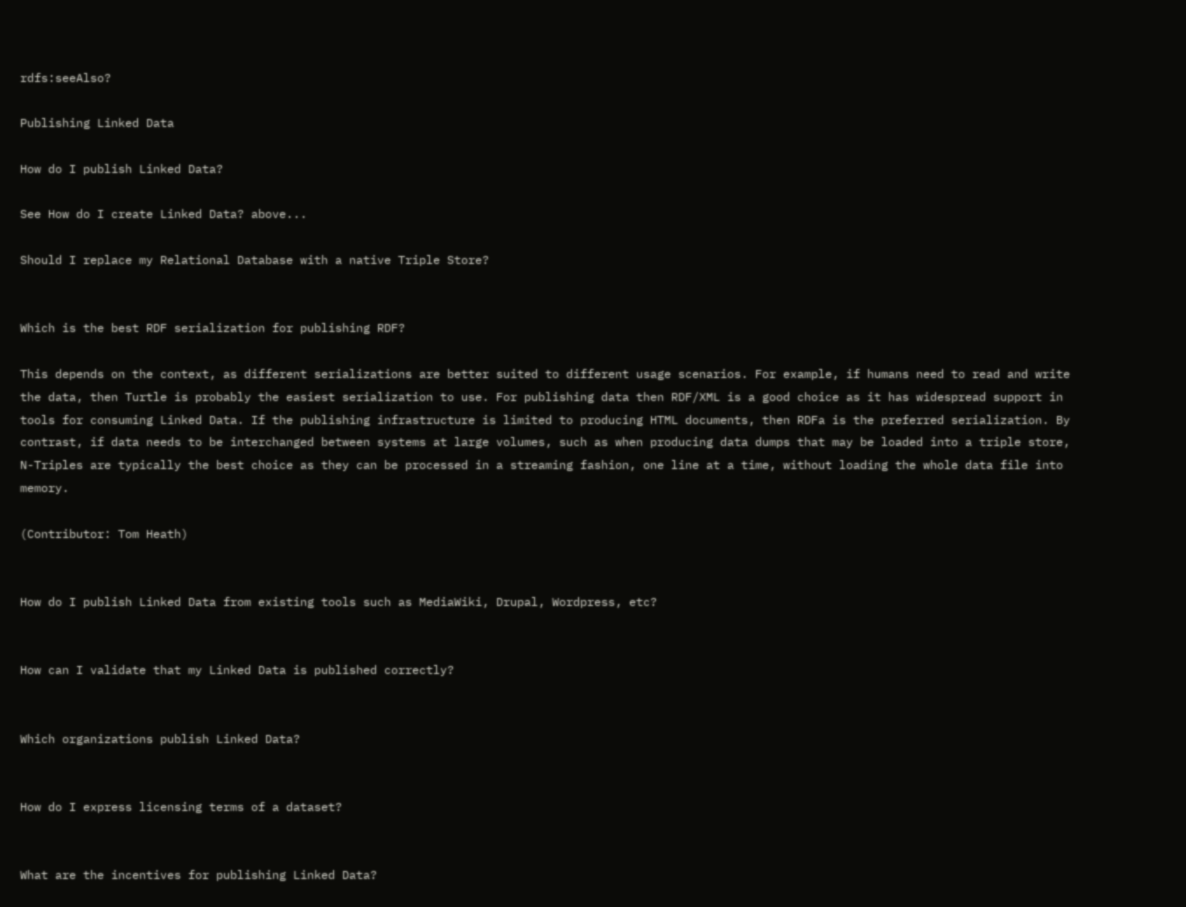rdfs:seeAlso?

Publishing Linked Data

How do I publish Linked Data?

See How do I create Linked Data? above...

Should I replace my Relational Database with a native Triple Store?


Which is the best RDF serialization for publishing RDF?

This depends on the context, as different serializations are better suited to different usage scenarios. For example, if humans need to read and write the data, then Turtle is probably the easiest serialization to use. For publishing data then RDF/XML is a good choice as it has widespread support in tools for consuming Linked Data. If the publishing infrastructure is limited to producing HTML documents, then RDFa is the preferred serialization. By contrast, if data needs to be interchanged between systems at large volumes, such as when producing data dumps that may be loaded into a triple store, N-Triples are typically the best choice as they can be processed in a streaming fashion, one line at a time, without loading the whole data file into memory.

(Contributor: Tom Heath)


How do I publish Linked Data from existing tools such as MediaWiki, Drupal, Wordpress, etc?


How can I validate that my Linked Data is published correctly?


Which organizations publish Linked Data?


How do I express licensing terms of a dataset?


What are the incentives for publishing Linked Data?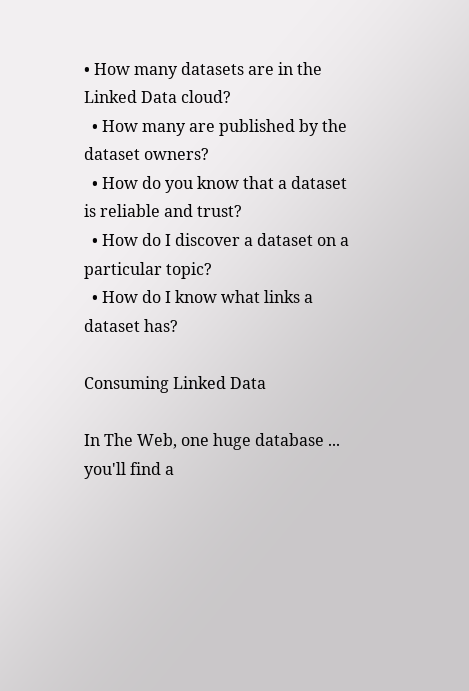• How many datasets are in the Linked Data cloud?
  • How many are published by the dataset owners?
  • How do you know that a dataset is reliable and trust?
  • How do I discover a dataset on a particular topic?
  • How do I know what links a dataset has?

Consuming Linked Data

In The Web, one huge database ... you'll find a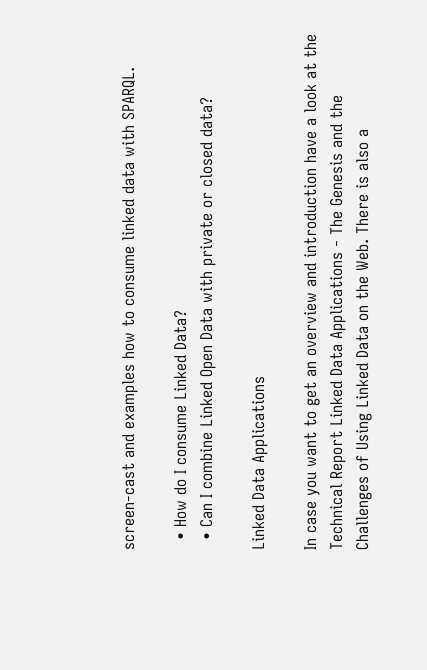screen-cast and examples how to consume linked data with SPARQL.

  • How do I consume Linked Data?
  • Can I combine Linked Open Data with private or closed data?

Linked Data Applications

In case you want to get an overview and introduction have a look at the Technical Report Linked Data Applications - The Genesis and the Challenges of Using Linked Data on the Web. There is also a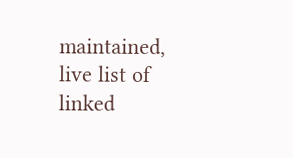maintained, live list of linked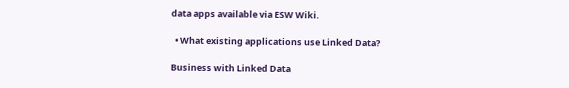data apps available via ESW Wiki.

  • What existing applications use Linked Data?

Business with Linked Data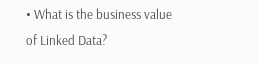• What is the business value of Linked Data?